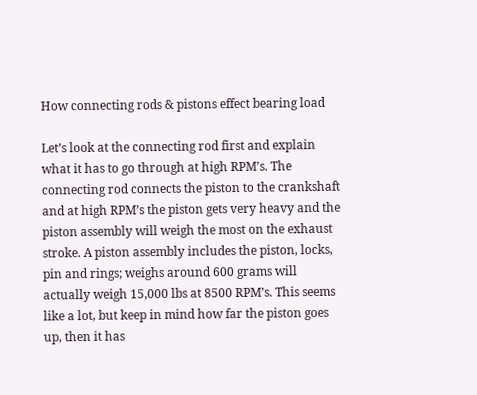How connecting rods & pistons effect bearing load

Let’s look at the connecting rod first and explain what it has to go through at high RPM’s. The connecting rod connects the piston to the crankshaft and at high RPM’s the piston gets very heavy and the piston assembly will weigh the most on the exhaust stroke. A piston assembly includes the piston, locks, pin and rings; weighs around 600 grams will actually weigh 15,000 lbs at 8500 RPM’s. This seems like a lot, but keep in mind how far the piston goes up, then it has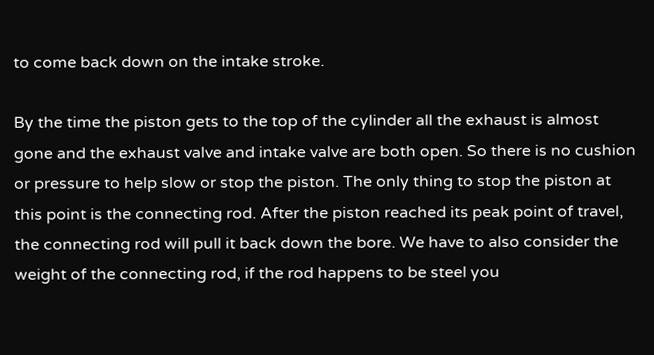to come back down on the intake stroke.

By the time the piston gets to the top of the cylinder all the exhaust is almost gone and the exhaust valve and intake valve are both open. So there is no cushion or pressure to help slow or stop the piston. The only thing to stop the piston at this point is the connecting rod. After the piston reached its peak point of travel, the connecting rod will pull it back down the bore. We have to also consider the weight of the connecting rod, if the rod happens to be steel you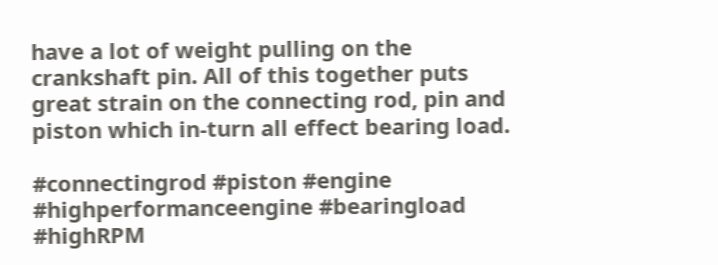have a lot of weight pulling on the crankshaft pin. All of this together puts great strain on the connecting rod, pin and piston which in-turn all effect bearing load.

#connectingrod #piston #engine #highperformanceengine #bearingload #highRPM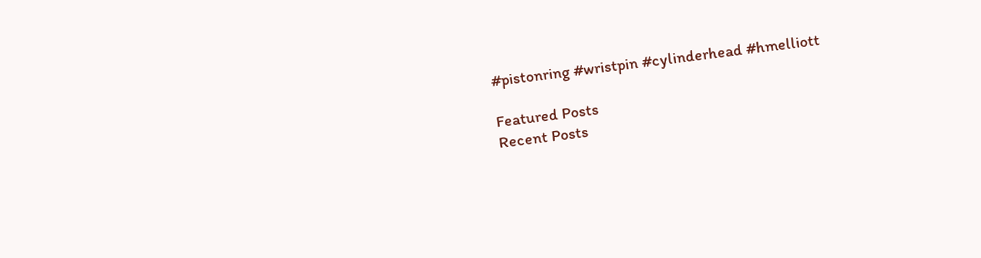#pistonring #wristpin #cylinderhead #hmelliott

Featured Posts
Recent Posts